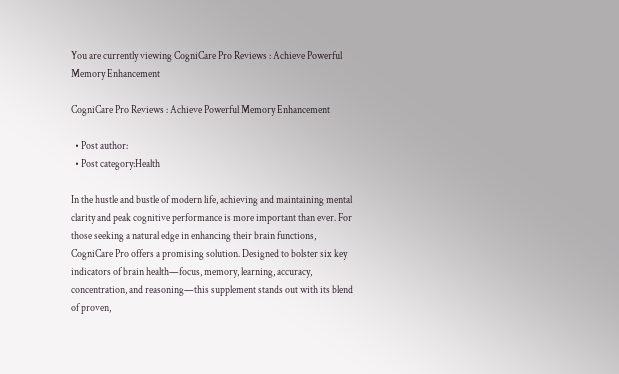You are currently viewing CogniCare Pro Reviews : Achieve Powerful Memory Enhancement

CogniCare Pro Reviews : Achieve Powerful Memory Enhancement

  • Post author:
  • Post category:Health

In the hustle and bustle of modern life, achieving and maintaining mental clarity and peak cognitive performance is more important than ever. For those seeking a natural edge in enhancing their brain functions, CogniCare Pro offers a promising solution. Designed to bolster six key indicators of brain health—focus, memory, learning, accuracy, concentration, and reasoning—this supplement stands out with its blend of proven,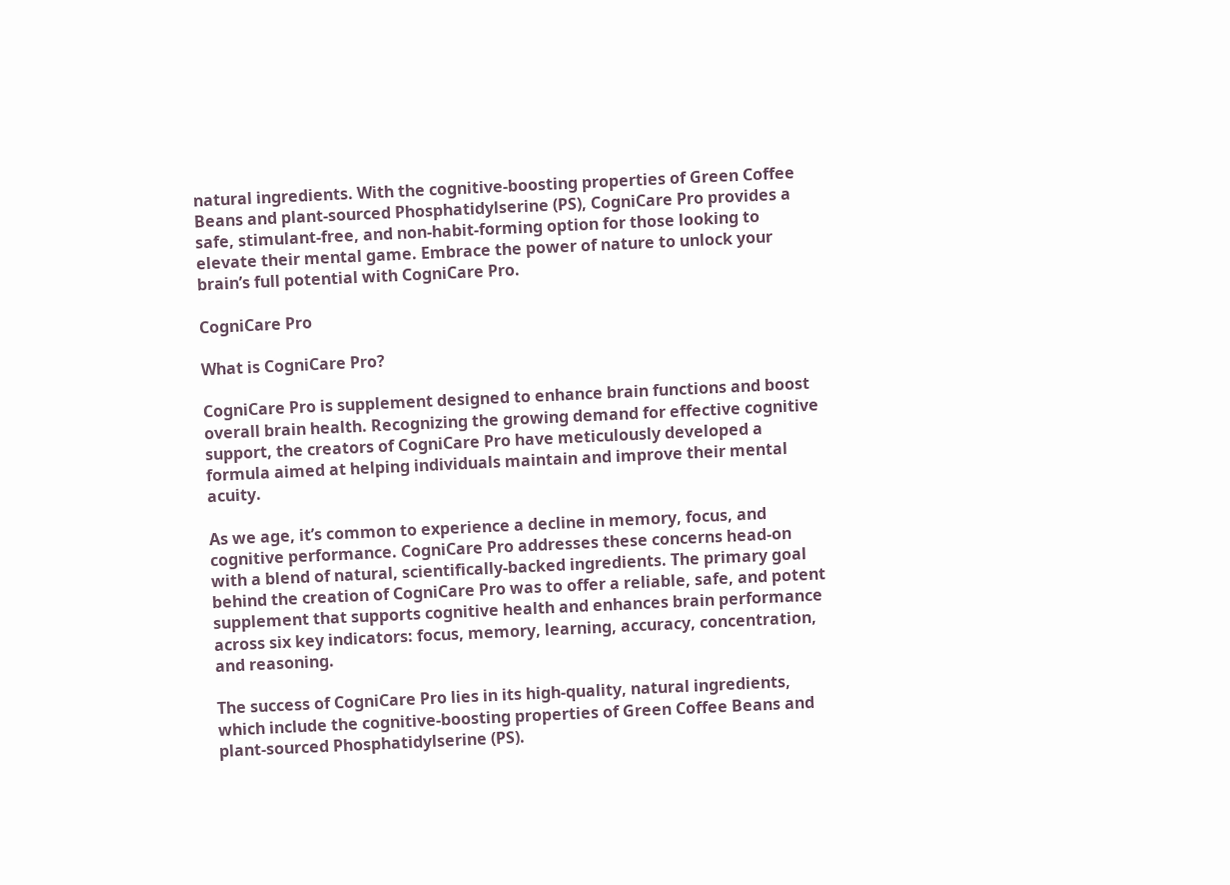natural ingredients. With the cognitive-boosting properties of Green Coffee Beans and plant-sourced Phosphatidylserine (PS), CogniCare Pro provides a safe, stimulant-free, and non-habit-forming option for those looking to elevate their mental game. Embrace the power of nature to unlock your brain’s full potential with CogniCare Pro.

CogniCare Pro

What is CogniCare Pro?

CogniCare Pro is supplement designed to enhance brain functions and boost overall brain health. Recognizing the growing demand for effective cognitive support, the creators of CogniCare Pro have meticulously developed a formula aimed at helping individuals maintain and improve their mental acuity.

As we age, it’s common to experience a decline in memory, focus, and cognitive performance. CogniCare Pro addresses these concerns head-on with a blend of natural, scientifically-backed ingredients. The primary goal behind the creation of CogniCare Pro was to offer a reliable, safe, and potent supplement that supports cognitive health and enhances brain performance across six key indicators: focus, memory, learning, accuracy, concentration, and reasoning.

The success of CogniCare Pro lies in its high-quality, natural ingredients, which include the cognitive-boosting properties of Green Coffee Beans and plant-sourced Phosphatidylserine (PS).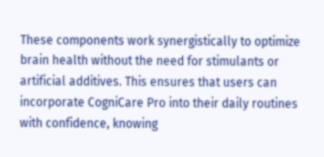These components work synergistically to optimize brain health without the need for stimulants or artificial additives. This ensures that users can incorporate CogniCare Pro into their daily routines with confidence, knowing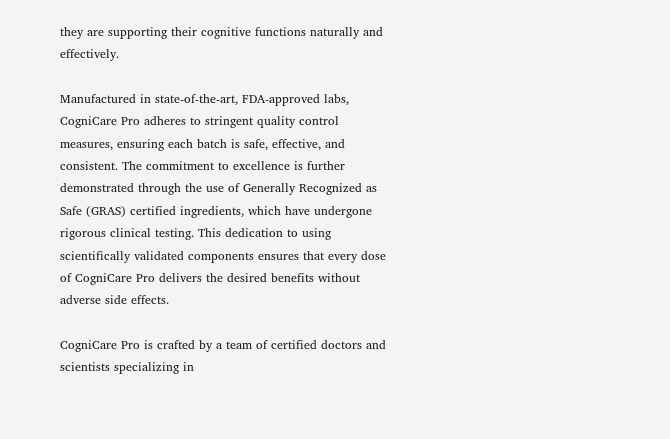they are supporting their cognitive functions naturally and effectively.

Manufactured in state-of-the-art, FDA-approved labs, CogniCare Pro adheres to stringent quality control measures, ensuring each batch is safe, effective, and consistent. The commitment to excellence is further demonstrated through the use of Generally Recognized as Safe (GRAS) certified ingredients, which have undergone rigorous clinical testing. This dedication to using scientifically validated components ensures that every dose of CogniCare Pro delivers the desired benefits without adverse side effects.

CogniCare Pro is crafted by a team of certified doctors and scientists specializing in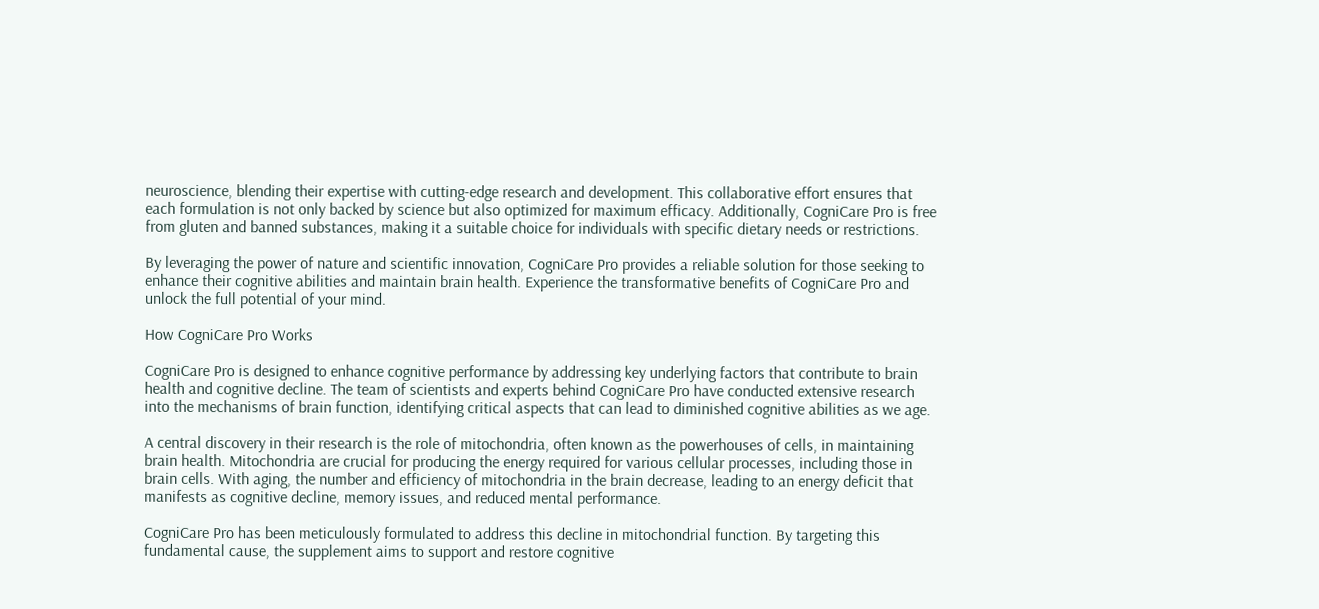neuroscience, blending their expertise with cutting-edge research and development. This collaborative effort ensures that each formulation is not only backed by science but also optimized for maximum efficacy. Additionally, CogniCare Pro is free from gluten and banned substances, making it a suitable choice for individuals with specific dietary needs or restrictions.

By leveraging the power of nature and scientific innovation, CogniCare Pro provides a reliable solution for those seeking to enhance their cognitive abilities and maintain brain health. Experience the transformative benefits of CogniCare Pro and unlock the full potential of your mind.

How CogniCare Pro Works

CogniCare Pro is designed to enhance cognitive performance by addressing key underlying factors that contribute to brain health and cognitive decline. The team of scientists and experts behind CogniCare Pro have conducted extensive research into the mechanisms of brain function, identifying critical aspects that can lead to diminished cognitive abilities as we age.

A central discovery in their research is the role of mitochondria, often known as the powerhouses of cells, in maintaining brain health. Mitochondria are crucial for producing the energy required for various cellular processes, including those in brain cells. With aging, the number and efficiency of mitochondria in the brain decrease, leading to an energy deficit that manifests as cognitive decline, memory issues, and reduced mental performance.

CogniCare Pro has been meticulously formulated to address this decline in mitochondrial function. By targeting this fundamental cause, the supplement aims to support and restore cognitive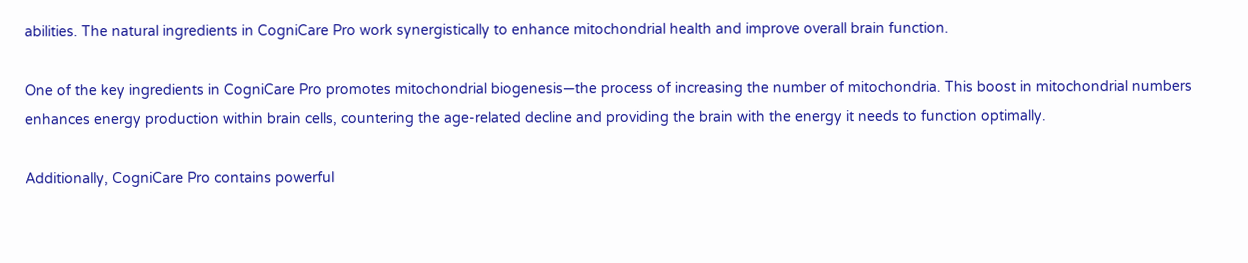abilities. The natural ingredients in CogniCare Pro work synergistically to enhance mitochondrial health and improve overall brain function.

One of the key ingredients in CogniCare Pro promotes mitochondrial biogenesis—the process of increasing the number of mitochondria. This boost in mitochondrial numbers enhances energy production within brain cells, countering the age-related decline and providing the brain with the energy it needs to function optimally.

Additionally, CogniCare Pro contains powerful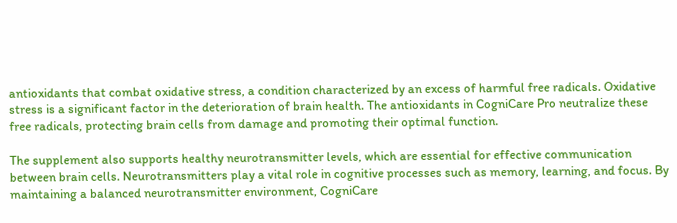antioxidants that combat oxidative stress, a condition characterized by an excess of harmful free radicals. Oxidative stress is a significant factor in the deterioration of brain health. The antioxidants in CogniCare Pro neutralize these free radicals, protecting brain cells from damage and promoting their optimal function.

The supplement also supports healthy neurotransmitter levels, which are essential for effective communication between brain cells. Neurotransmitters play a vital role in cognitive processes such as memory, learning, and focus. By maintaining a balanced neurotransmitter environment, CogniCare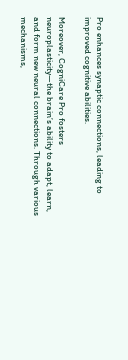Pro enhances synaptic connections, leading to improved cognitive abilities.

Moreover, CogniCare Pro fosters neuroplasticity—the brain’s ability to adapt, learn, and form new neural connections. Through various mechanisms,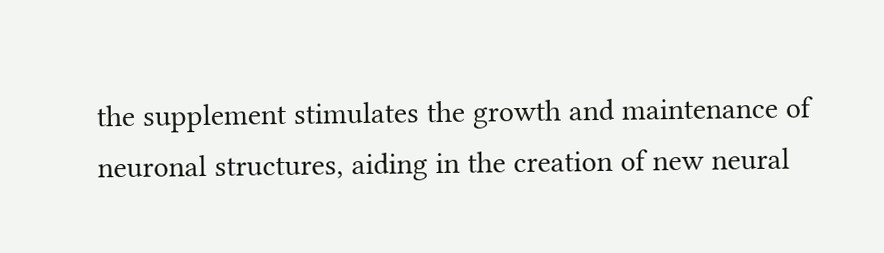the supplement stimulates the growth and maintenance of neuronal structures, aiding in the creation of new neural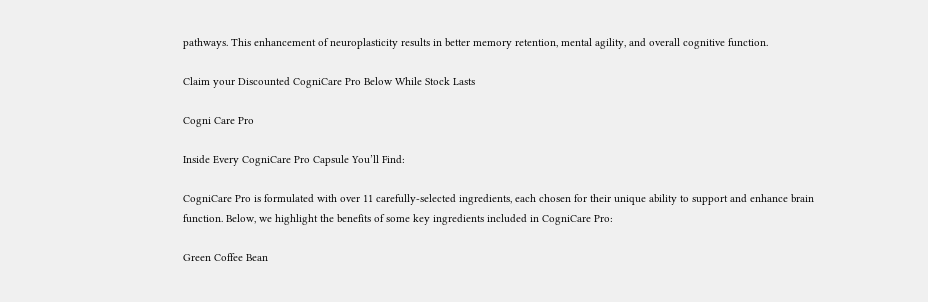pathways. This enhancement of neuroplasticity results in better memory retention, mental agility, and overall cognitive function.

Claim your Discounted CogniCare Pro Below While Stock Lasts

Cogni Care Pro

Inside Every CogniCare Pro Capsule You’ll Find:

CogniCare Pro is formulated with over 11 carefully-selected ingredients, each chosen for their unique ability to support and enhance brain function. Below, we highlight the benefits of some key ingredients included in CogniCare Pro:

Green Coffee Bean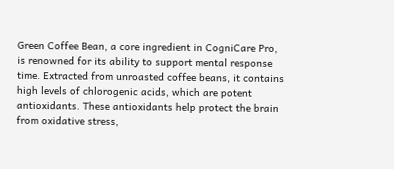Green Coffee Bean, a core ingredient in CogniCare Pro, is renowned for its ability to support mental response time. Extracted from unroasted coffee beans, it contains high levels of chlorogenic acids, which are potent antioxidants. These antioxidants help protect the brain from oxidative stress,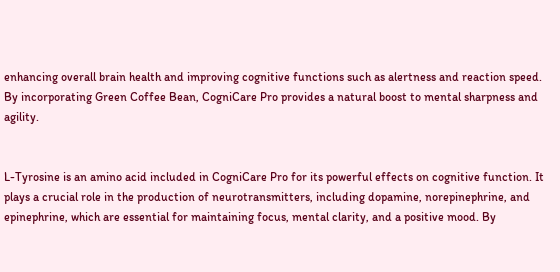enhancing overall brain health and improving cognitive functions such as alertness and reaction speed. By incorporating Green Coffee Bean, CogniCare Pro provides a natural boost to mental sharpness and agility.


L-Tyrosine is an amino acid included in CogniCare Pro for its powerful effects on cognitive function. It plays a crucial role in the production of neurotransmitters, including dopamine, norepinephrine, and epinephrine, which are essential for maintaining focus, mental clarity, and a positive mood. By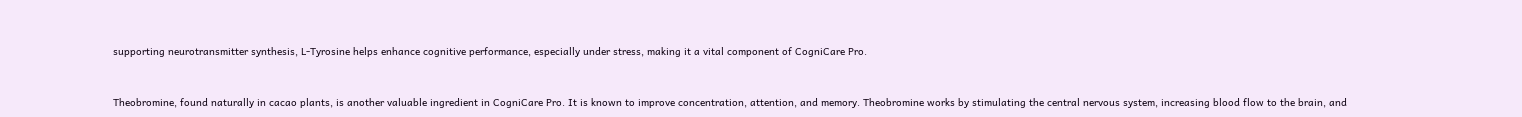supporting neurotransmitter synthesis, L-Tyrosine helps enhance cognitive performance, especially under stress, making it a vital component of CogniCare Pro.


Theobromine, found naturally in cacao plants, is another valuable ingredient in CogniCare Pro. It is known to improve concentration, attention, and memory. Theobromine works by stimulating the central nervous system, increasing blood flow to the brain, and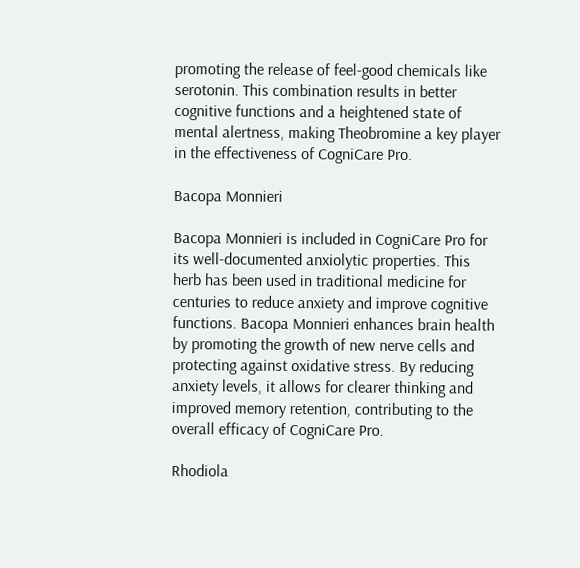promoting the release of feel-good chemicals like serotonin. This combination results in better cognitive functions and a heightened state of mental alertness, making Theobromine a key player in the effectiveness of CogniCare Pro.

Bacopa Monnieri

Bacopa Monnieri is included in CogniCare Pro for its well-documented anxiolytic properties. This herb has been used in traditional medicine for centuries to reduce anxiety and improve cognitive functions. Bacopa Monnieri enhances brain health by promoting the growth of new nerve cells and protecting against oxidative stress. By reducing anxiety levels, it allows for clearer thinking and improved memory retention, contributing to the overall efficacy of CogniCare Pro.

Rhodiola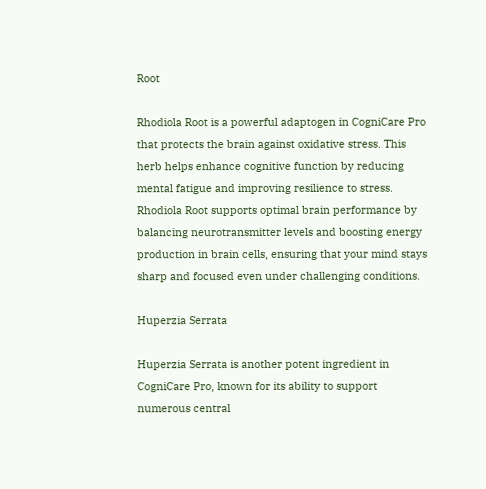Root

Rhodiola Root is a powerful adaptogen in CogniCare Pro that protects the brain against oxidative stress. This herb helps enhance cognitive function by reducing mental fatigue and improving resilience to stress. Rhodiola Root supports optimal brain performance by balancing neurotransmitter levels and boosting energy production in brain cells, ensuring that your mind stays sharp and focused even under challenging conditions.

Huperzia Serrata

Huperzia Serrata is another potent ingredient in CogniCare Pro, known for its ability to support numerous central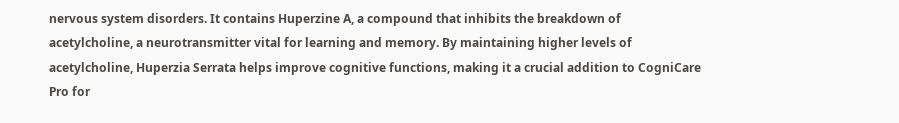nervous system disorders. It contains Huperzine A, a compound that inhibits the breakdown of acetylcholine, a neurotransmitter vital for learning and memory. By maintaining higher levels of acetylcholine, Huperzia Serrata helps improve cognitive functions, making it a crucial addition to CogniCare Pro for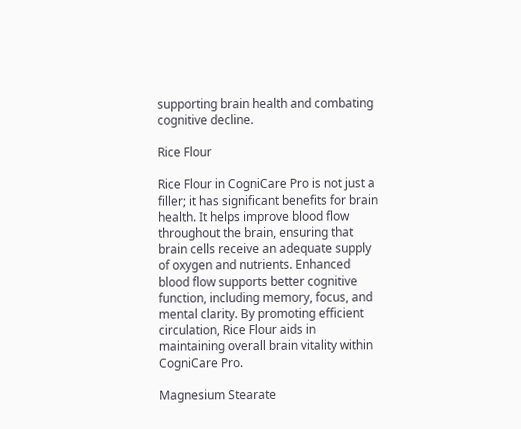supporting brain health and combating cognitive decline.

Rice Flour

Rice Flour in CogniCare Pro is not just a filler; it has significant benefits for brain health. It helps improve blood flow throughout the brain, ensuring that brain cells receive an adequate supply of oxygen and nutrients. Enhanced blood flow supports better cognitive function, including memory, focus, and mental clarity. By promoting efficient circulation, Rice Flour aids in maintaining overall brain vitality within CogniCare Pro.

Magnesium Stearate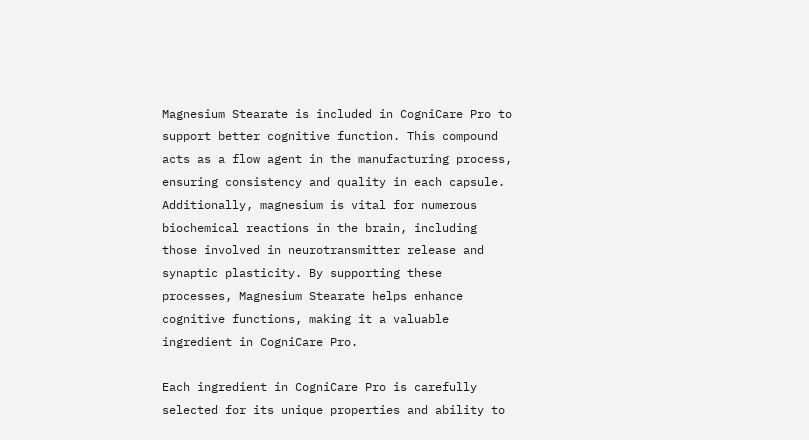Magnesium Stearate is included in CogniCare Pro to support better cognitive function. This compound acts as a flow agent in the manufacturing process, ensuring consistency and quality in each capsule. Additionally, magnesium is vital for numerous biochemical reactions in the brain, including those involved in neurotransmitter release and synaptic plasticity. By supporting these processes, Magnesium Stearate helps enhance cognitive functions, making it a valuable ingredient in CogniCare Pro.

Each ingredient in CogniCare Pro is carefully selected for its unique properties and ability to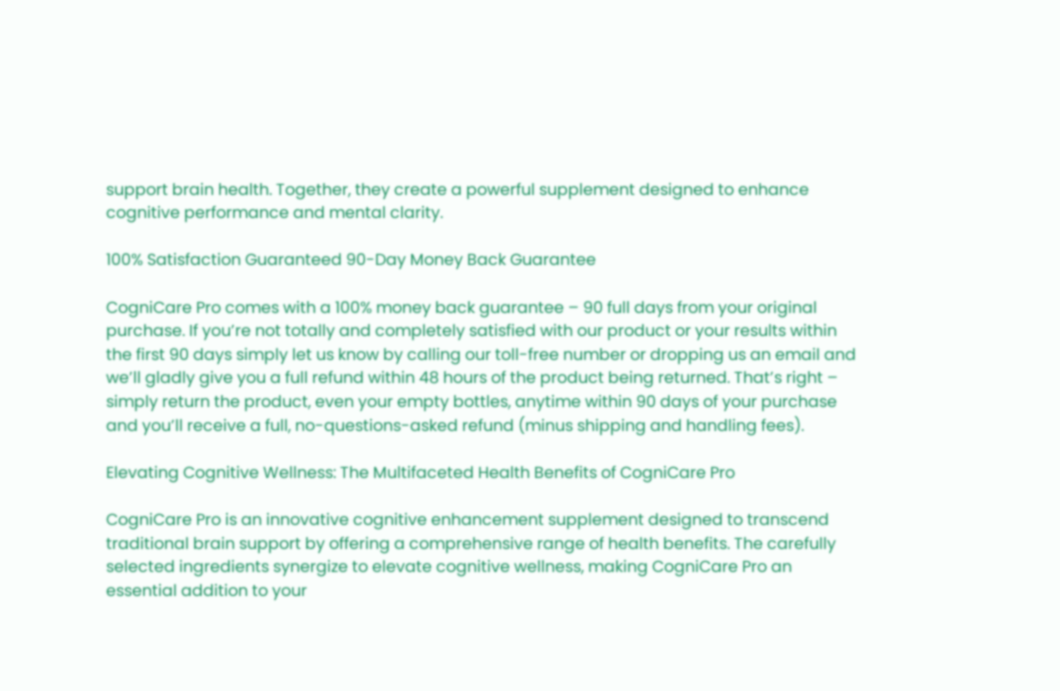support brain health. Together, they create a powerful supplement designed to enhance cognitive performance and mental clarity.

100% Satisfaction Guaranteed 90-Day Money Back Guarantee

CogniCare Pro comes with a 100% money back guarantee – 90 full days from your original purchase. If you’re not totally and completely satisfied with our product or your results within the first 90 days simply let us know by calling our toll-free number or dropping us an email and we’ll gladly give you a full refund within 48 hours of the product being returned. That’s right – simply return the product, even your empty bottles, anytime within 90 days of your purchase and you’ll receive a full, no-questions-asked refund (minus shipping and handling fees).

Elevating Cognitive Wellness: The Multifaceted Health Benefits of CogniCare Pro

CogniCare Pro is an innovative cognitive enhancement supplement designed to transcend traditional brain support by offering a comprehensive range of health benefits. The carefully selected ingredients synergize to elevate cognitive wellness, making CogniCare Pro an essential addition to your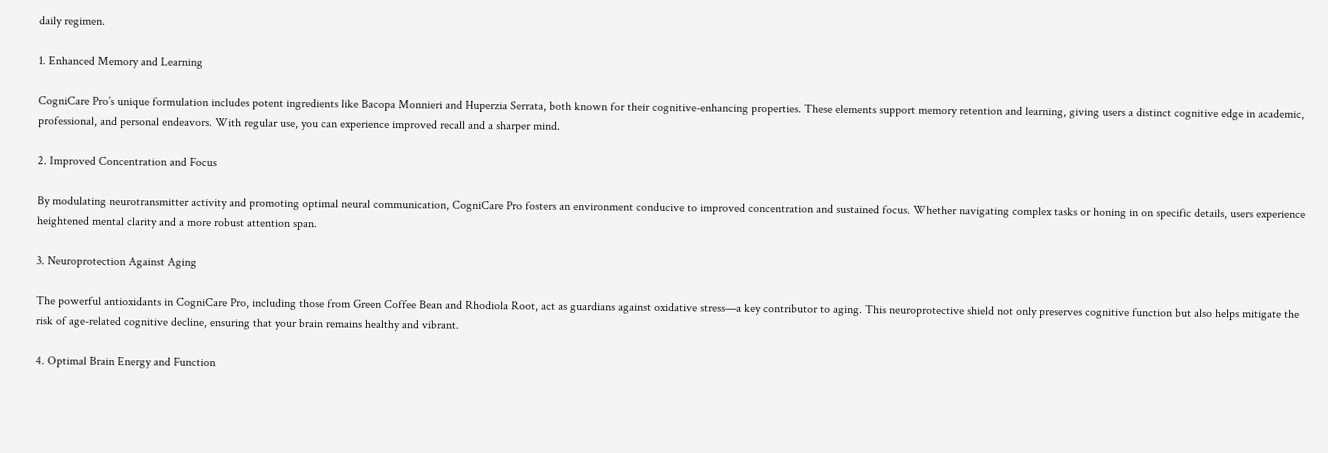daily regimen.

1. Enhanced Memory and Learning

CogniCare Pro’s unique formulation includes potent ingredients like Bacopa Monnieri and Huperzia Serrata, both known for their cognitive-enhancing properties. These elements support memory retention and learning, giving users a distinct cognitive edge in academic, professional, and personal endeavors. With regular use, you can experience improved recall and a sharper mind.

2. Improved Concentration and Focus

By modulating neurotransmitter activity and promoting optimal neural communication, CogniCare Pro fosters an environment conducive to improved concentration and sustained focus. Whether navigating complex tasks or honing in on specific details, users experience heightened mental clarity and a more robust attention span.

3. Neuroprotection Against Aging

The powerful antioxidants in CogniCare Pro, including those from Green Coffee Bean and Rhodiola Root, act as guardians against oxidative stress—a key contributor to aging. This neuroprotective shield not only preserves cognitive function but also helps mitigate the risk of age-related cognitive decline, ensuring that your brain remains healthy and vibrant.

4. Optimal Brain Energy and Function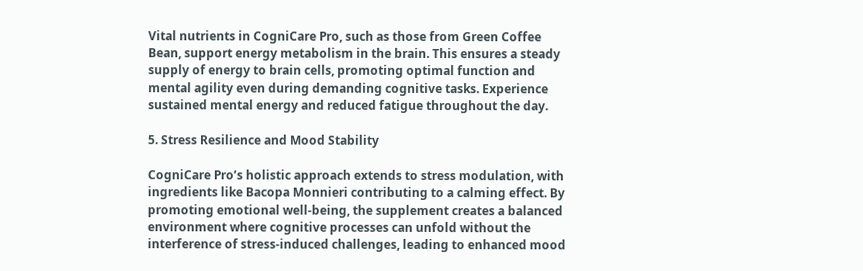Vital nutrients in CogniCare Pro, such as those from Green Coffee Bean, support energy metabolism in the brain. This ensures a steady supply of energy to brain cells, promoting optimal function and mental agility even during demanding cognitive tasks. Experience sustained mental energy and reduced fatigue throughout the day.

5. Stress Resilience and Mood Stability

CogniCare Pro’s holistic approach extends to stress modulation, with ingredients like Bacopa Monnieri contributing to a calming effect. By promoting emotional well-being, the supplement creates a balanced environment where cognitive processes can unfold without the interference of stress-induced challenges, leading to enhanced mood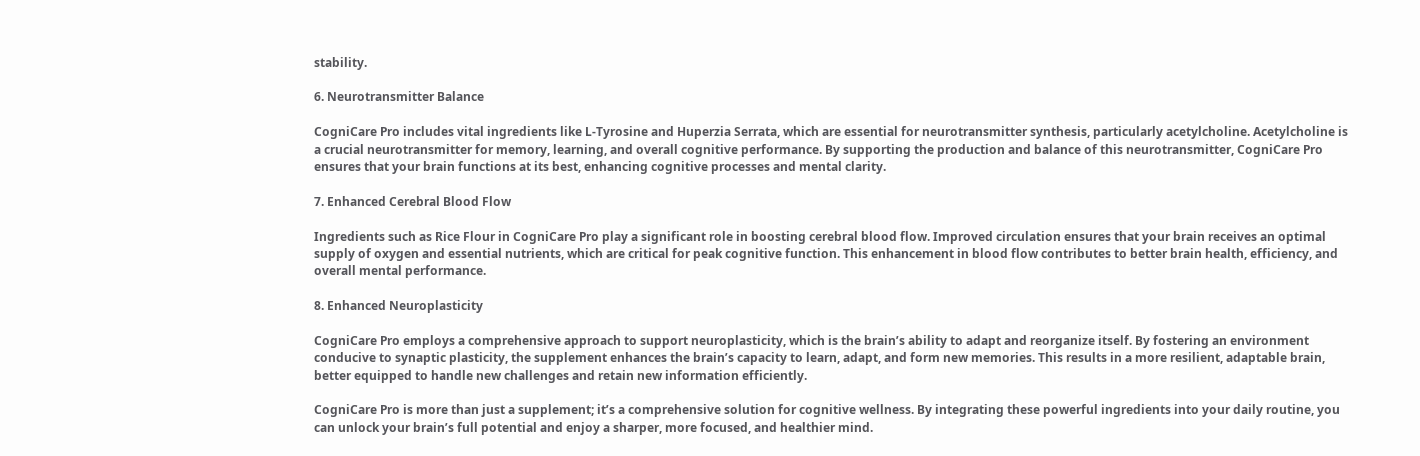stability.

6. Neurotransmitter Balance

CogniCare Pro includes vital ingredients like L-Tyrosine and Huperzia Serrata, which are essential for neurotransmitter synthesis, particularly acetylcholine. Acetylcholine is a crucial neurotransmitter for memory, learning, and overall cognitive performance. By supporting the production and balance of this neurotransmitter, CogniCare Pro ensures that your brain functions at its best, enhancing cognitive processes and mental clarity.

7. Enhanced Cerebral Blood Flow

Ingredients such as Rice Flour in CogniCare Pro play a significant role in boosting cerebral blood flow. Improved circulation ensures that your brain receives an optimal supply of oxygen and essential nutrients, which are critical for peak cognitive function. This enhancement in blood flow contributes to better brain health, efficiency, and overall mental performance.

8. Enhanced Neuroplasticity

CogniCare Pro employs a comprehensive approach to support neuroplasticity, which is the brain’s ability to adapt and reorganize itself. By fostering an environment conducive to synaptic plasticity, the supplement enhances the brain’s capacity to learn, adapt, and form new memories. This results in a more resilient, adaptable brain, better equipped to handle new challenges and retain new information efficiently.

CogniCare Pro is more than just a supplement; it’s a comprehensive solution for cognitive wellness. By integrating these powerful ingredients into your daily routine, you can unlock your brain’s full potential and enjoy a sharper, more focused, and healthier mind.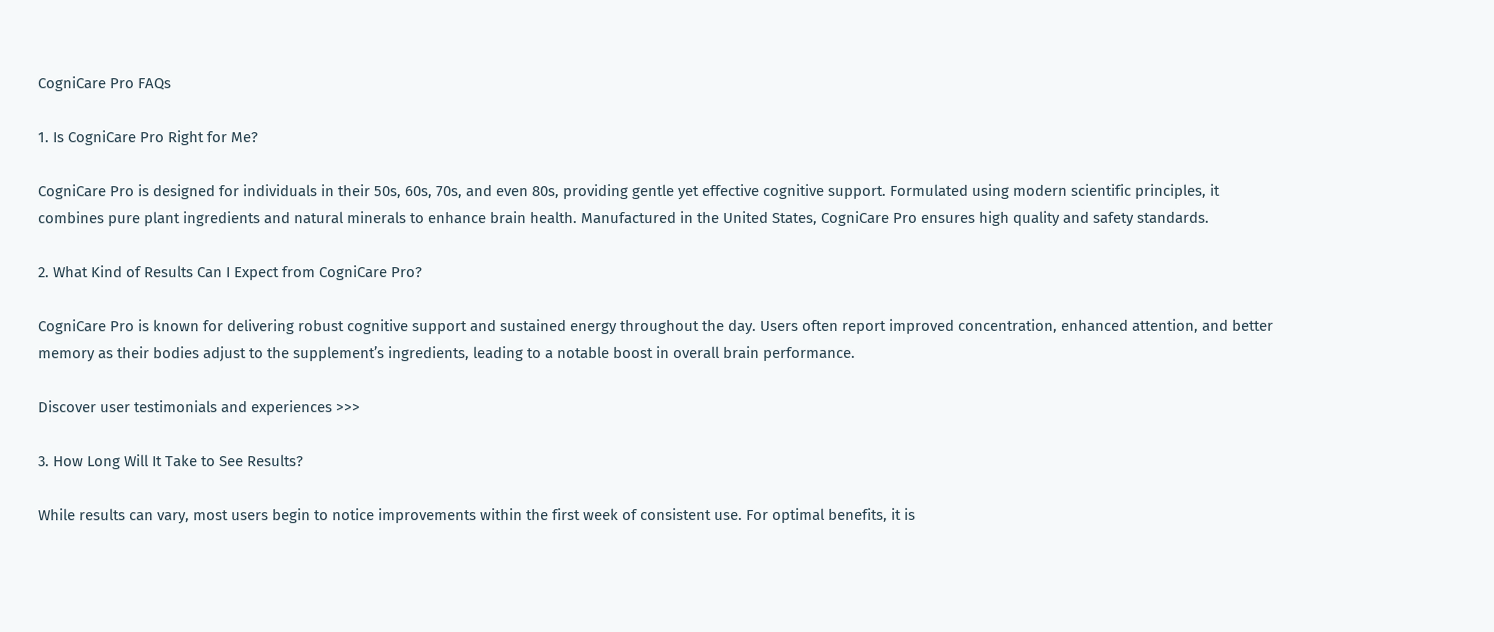CogniCare Pro FAQs

1. Is CogniCare Pro Right for Me?

CogniCare Pro is designed for individuals in their 50s, 60s, 70s, and even 80s, providing gentle yet effective cognitive support. Formulated using modern scientific principles, it combines pure plant ingredients and natural minerals to enhance brain health. Manufactured in the United States, CogniCare Pro ensures high quality and safety standards.

2. What Kind of Results Can I Expect from CogniCare Pro?

CogniCare Pro is known for delivering robust cognitive support and sustained energy throughout the day. Users often report improved concentration, enhanced attention, and better memory as their bodies adjust to the supplement’s ingredients, leading to a notable boost in overall brain performance.

Discover user testimonials and experiences >>>

3. How Long Will It Take to See Results?

While results can vary, most users begin to notice improvements within the first week of consistent use. For optimal benefits, it is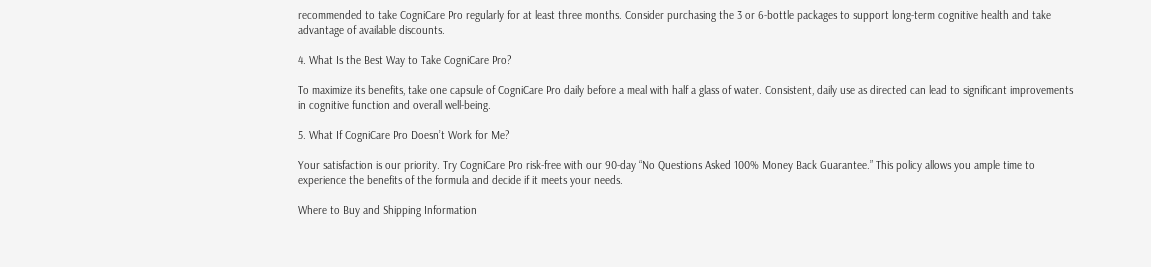recommended to take CogniCare Pro regularly for at least three months. Consider purchasing the 3 or 6-bottle packages to support long-term cognitive health and take advantage of available discounts.

4. What Is the Best Way to Take CogniCare Pro?

To maximize its benefits, take one capsule of CogniCare Pro daily before a meal with half a glass of water. Consistent, daily use as directed can lead to significant improvements in cognitive function and overall well-being.

5. What If CogniCare Pro Doesn’t Work for Me?

Your satisfaction is our priority. Try CogniCare Pro risk-free with our 90-day “No Questions Asked 100% Money Back Guarantee.” This policy allows you ample time to experience the benefits of the formula and decide if it meets your needs.

Where to Buy and Shipping Information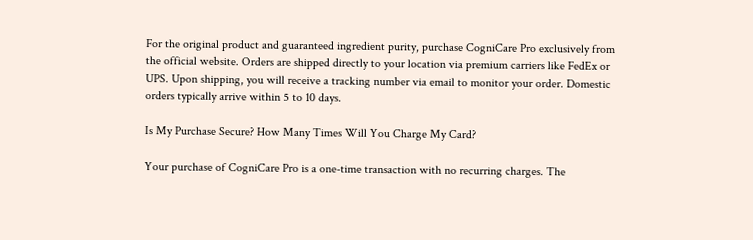For the original product and guaranteed ingredient purity, purchase CogniCare Pro exclusively from the official website. Orders are shipped directly to your location via premium carriers like FedEx or UPS. Upon shipping, you will receive a tracking number via email to monitor your order. Domestic orders typically arrive within 5 to 10 days.

Is My Purchase Secure? How Many Times Will You Charge My Card?

Your purchase of CogniCare Pro is a one-time transaction with no recurring charges. The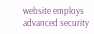website employs advanced security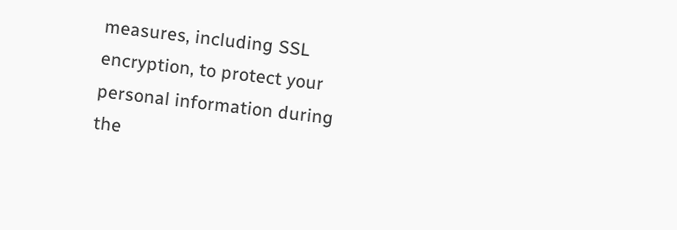measures, including SSL encryption, to protect your personal information during the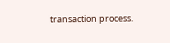transaction process.